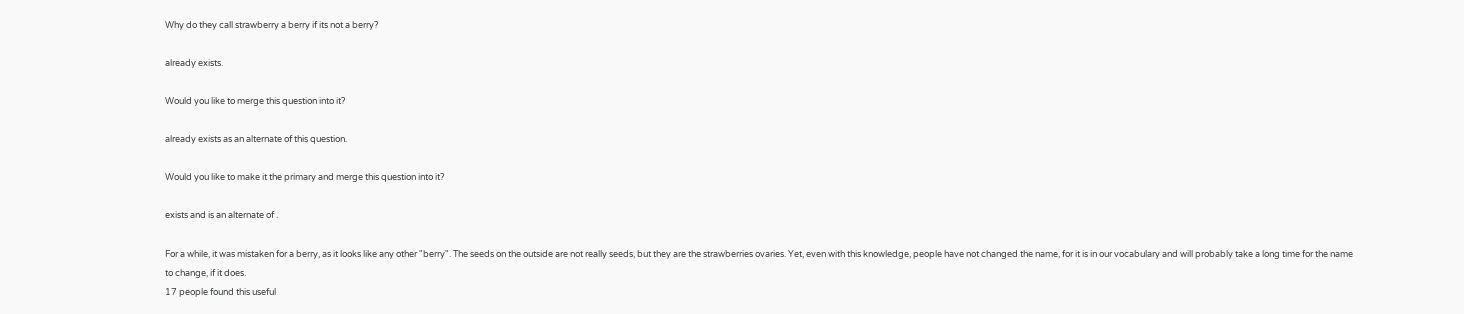Why do they call strawberry a berry if its not a berry?

already exists.

Would you like to merge this question into it?

already exists as an alternate of this question.

Would you like to make it the primary and merge this question into it?

exists and is an alternate of .

For a while, it was mistaken for a berry, as it looks like any other "berry". The seeds on the outside are not really seeds, but they are the strawberries ovaries. Yet, even with this knowledge, people have not changed the name, for it is in our vocabulary and will probably take a long time for the name to change, if it does.
17 people found this useful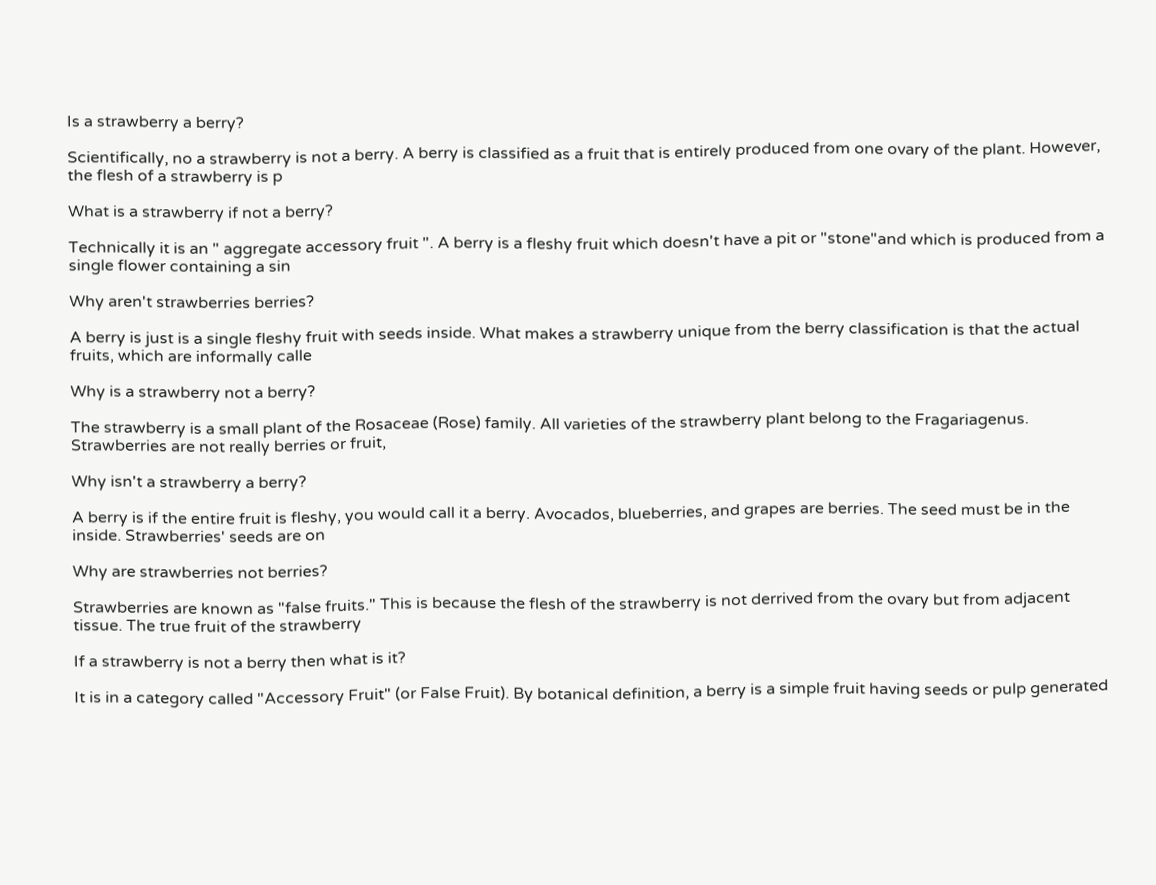Is a strawberry a berry?

Scientifically, no a strawberry is not a berry. A berry is classified as a fruit that is entirely produced from one ovary of the plant. However, the flesh of a strawberry is p

What is a strawberry if not a berry?

Technically it is an " aggregate accessory fruit ". A berry is a fleshy fruit which doesn't have a pit or "stone"and which is produced from a single flower containing a sin

Why aren't strawberries berries?

A berry is just is a single fleshy fruit with seeds inside. What makes a strawberry unique from the berry classification is that the actual fruits, which are informally calle

Why is a strawberry not a berry?

The strawberry is a small plant of the Rosaceae (Rose) family. All varieties of the strawberry plant belong to the Fragariagenus. Strawberries are not really berries or fruit,

Why isn't a strawberry a berry?

A berry is if the entire fruit is fleshy, you would call it a berry. Avocados, blueberries, and grapes are berries. The seed must be in the inside. Strawberries' seeds are on

Why are strawberries not berries?

Strawberries are known as "false fruits." This is because the flesh of the strawberry is not derrived from the ovary but from adjacent tissue. The true fruit of the strawberry

If a strawberry is not a berry then what is it?

It is in a category called "Accessory Fruit" (or False Fruit). By botanical definition, a berry is a simple fruit having seeds or pulp generated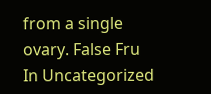from a single ovary. False Fru
In Uncategorized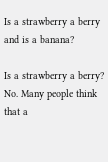Is a strawberry a berry and is a banana?

Is a strawberry a berry? No. Many people think that a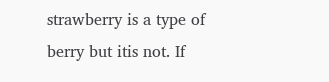strawberry is a type of berry but itis not. If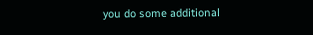you do some additional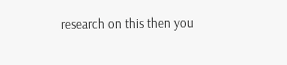research on this then you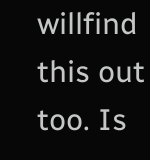willfind this out too. Is